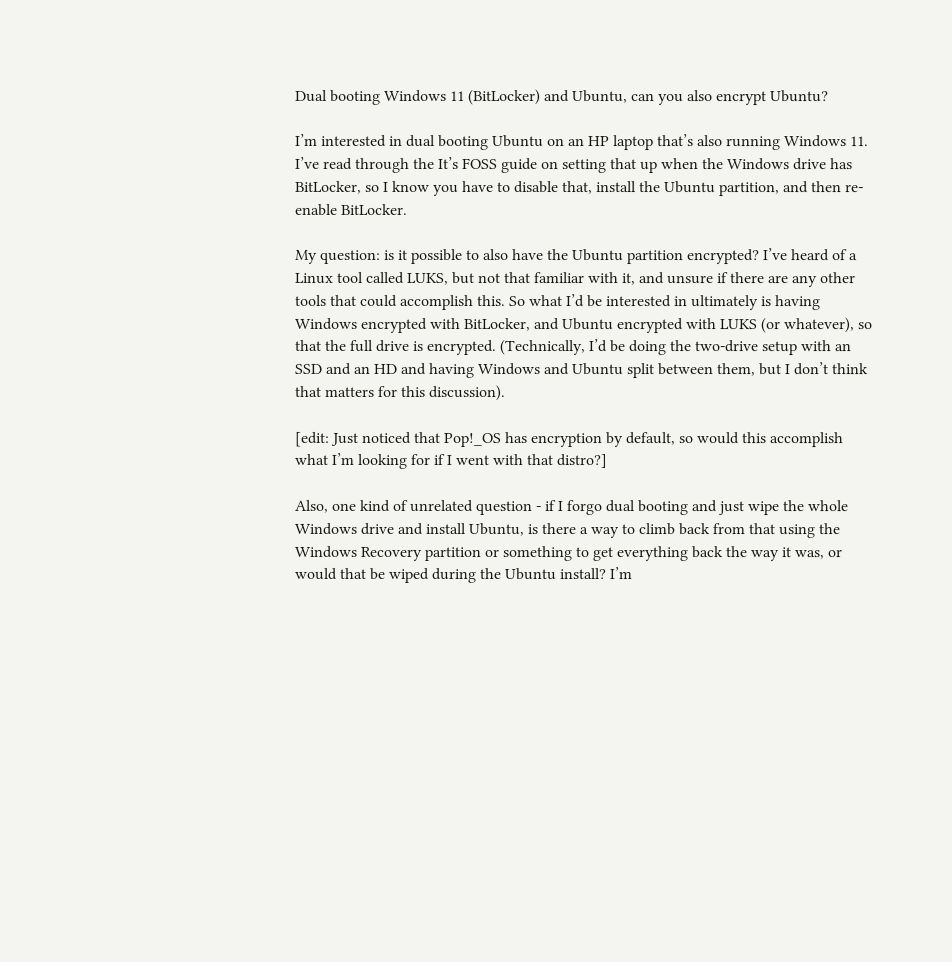Dual booting Windows 11 (BitLocker) and Ubuntu, can you also encrypt Ubuntu?

I’m interested in dual booting Ubuntu on an HP laptop that’s also running Windows 11. I’ve read through the It’s FOSS guide on setting that up when the Windows drive has BitLocker, so I know you have to disable that, install the Ubuntu partition, and then re-enable BitLocker.

My question: is it possible to also have the Ubuntu partition encrypted? I’ve heard of a Linux tool called LUKS, but not that familiar with it, and unsure if there are any other tools that could accomplish this. So what I’d be interested in ultimately is having Windows encrypted with BitLocker, and Ubuntu encrypted with LUKS (or whatever), so that the full drive is encrypted. (Technically, I’d be doing the two-drive setup with an SSD and an HD and having Windows and Ubuntu split between them, but I don’t think that matters for this discussion).

[edit: Just noticed that Pop!_OS has encryption by default, so would this accomplish what I’m looking for if I went with that distro?]

Also, one kind of unrelated question - if I forgo dual booting and just wipe the whole Windows drive and install Ubuntu, is there a way to climb back from that using the Windows Recovery partition or something to get everything back the way it was, or would that be wiped during the Ubuntu install? I’m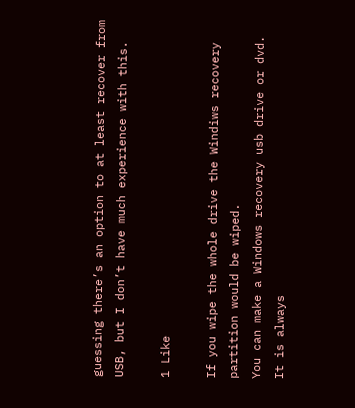guessing there’s an option to at least recover from USB, but I don’t have much experience with this.

1 Like

If you wipe the whole drive the Windiws recovery partition would be wiped.
You can make a Windows recovery usb drive or dvd.
It is always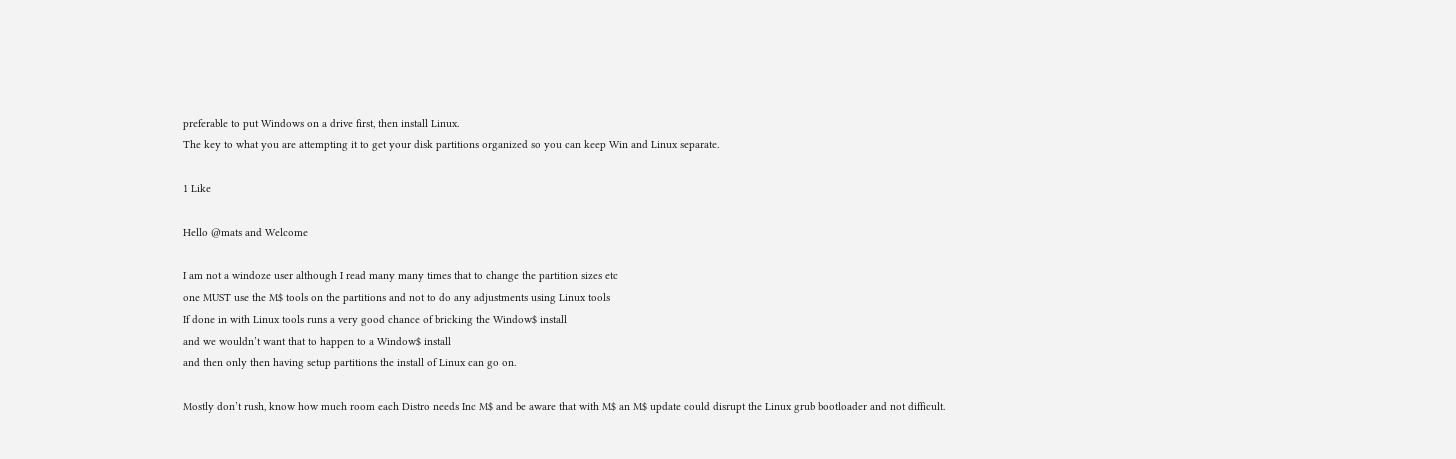preferable to put Windows on a drive first, then install Linux.
The key to what you are attempting it to get your disk partitions organized so you can keep Win and Linux separate.

1 Like

Hello @mats and Welcome

I am not a windoze user although I read many many times that to change the partition sizes etc
one MUST use the M$ tools on the partitions and not to do any adjustments using Linux tools
If done in with Linux tools runs a very good chance of bricking the Window$ install
and we wouldn’t want that to happen to a Window$ install
and then only then having setup partitions the install of Linux can go on.

Mostly don’t rush, know how much room each Distro needs Inc M$ and be aware that with M$ an M$ update could disrupt the Linux grub bootloader and not difficult.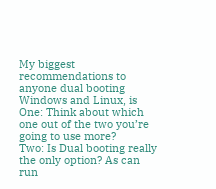My biggest recommendations to anyone dual booting Windows and Linux, is
One: Think about which one out of the two you’re going to use more?
Two: Is Dual booting really the only option? As can run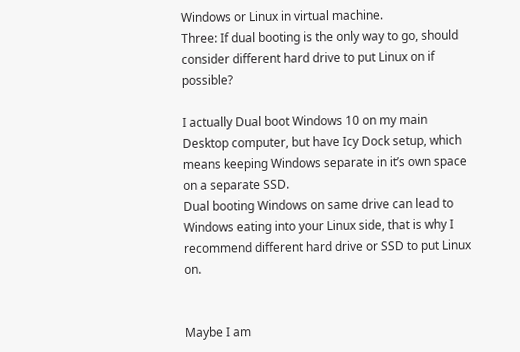Windows or Linux in virtual machine.
Three: If dual booting is the only way to go, should consider different hard drive to put Linux on if possible?

I actually Dual boot Windows 10 on my main Desktop computer, but have Icy Dock setup, which means keeping Windows separate in it’s own space on a separate SSD.
Dual booting Windows on same drive can lead to Windows eating into your Linux side, that is why I recommend different hard drive or SSD to put Linux on.


Maybe I am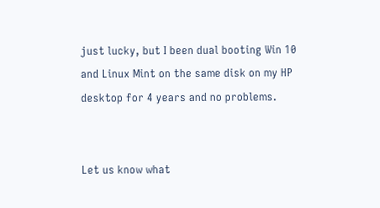just lucky, but I been dual booting Win 10 and Linux Mint on the same disk on my HP desktop for 4 years and no problems.


Let us know what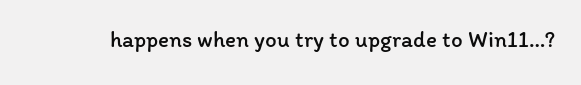happens when you try to upgrade to Win11…?